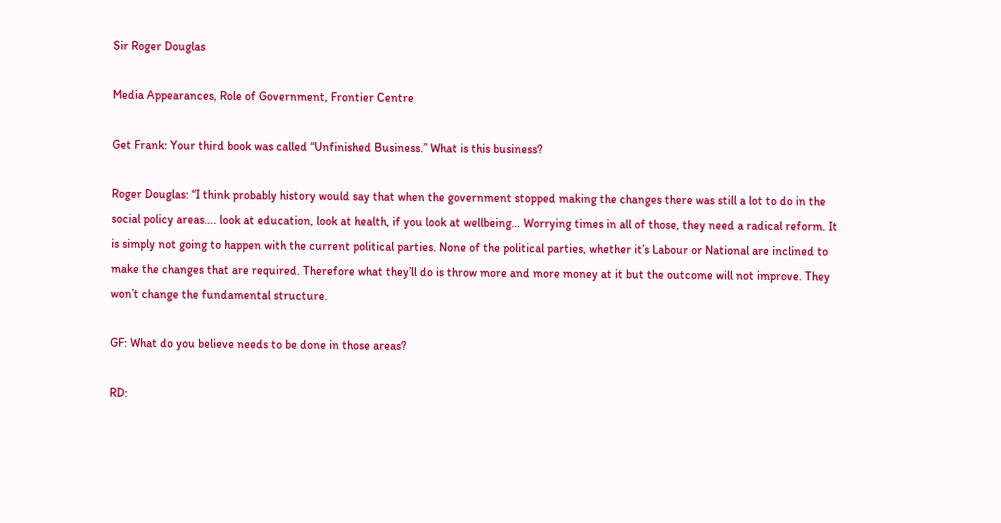Sir Roger Douglas

Media Appearances, Role of Government, Frontier Centre

Get Frank: Your third book was called “Unfinished Business.” What is this business?

Roger Douglas: “I think probably history would say that when the government stopped making the changes there was still a lot to do in the social policy areas…. look at education, look at health, if you look at wellbeing… Worrying times in all of those, they need a radical reform. It is simply not going to happen with the current political parties. None of the political parties, whether it’s Labour or National are inclined to make the changes that are required. Therefore what they’ll do is throw more and more money at it but the outcome will not improve. They won’t change the fundamental structure.

GF: What do you believe needs to be done in those areas?

RD: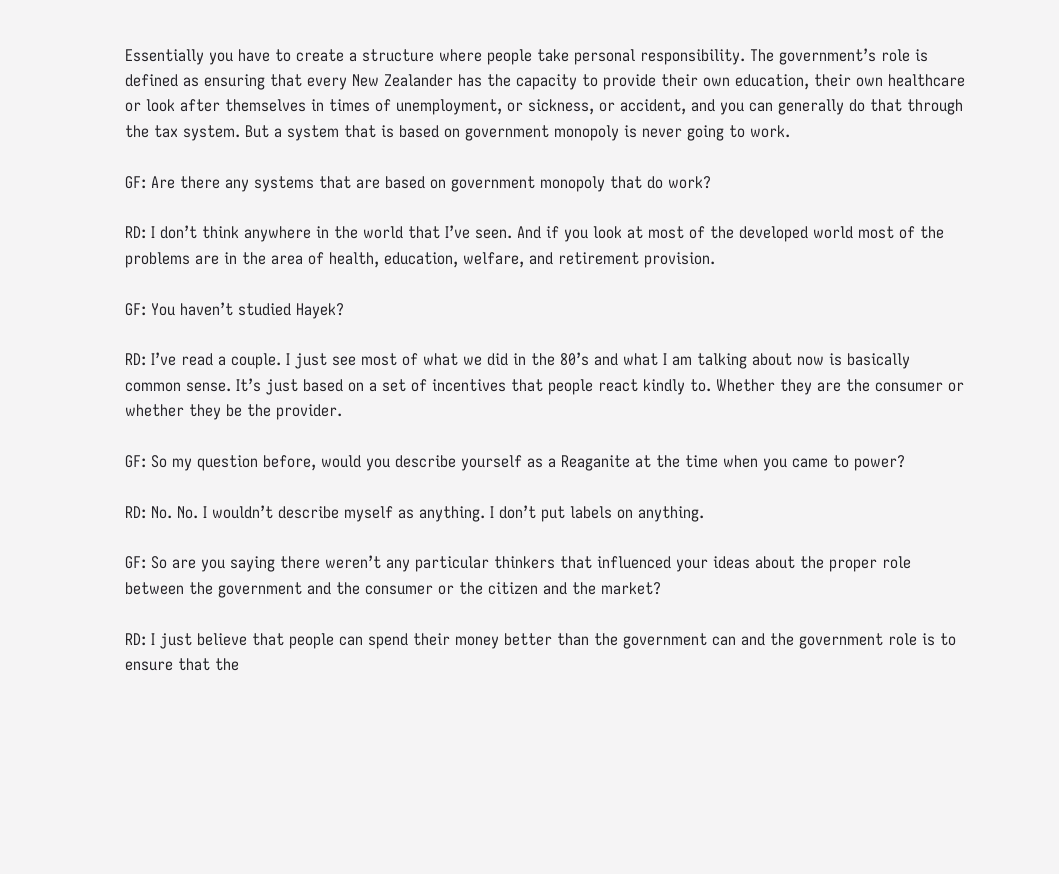Essentially you have to create a structure where people take personal responsibility. The government’s role is defined as ensuring that every New Zealander has the capacity to provide their own education, their own healthcare or look after themselves in times of unemployment, or sickness, or accident, and you can generally do that through the tax system. But a system that is based on government monopoly is never going to work.

GF: Are there any systems that are based on government monopoly that do work?

RD: I don’t think anywhere in the world that I’ve seen. And if you look at most of the developed world most of the problems are in the area of health, education, welfare, and retirement provision.

GF: You haven’t studied Hayek?

RD: I’ve read a couple. I just see most of what we did in the 80’s and what I am talking about now is basically common sense. It’s just based on a set of incentives that people react kindly to. Whether they are the consumer or whether they be the provider.

GF: So my question before, would you describe yourself as a Reaganite at the time when you came to power?

RD: No. No. I wouldn’t describe myself as anything. I don’t put labels on anything.

GF: So are you saying there weren’t any particular thinkers that influenced your ideas about the proper role between the government and the consumer or the citizen and the market?

RD: I just believe that people can spend their money better than the government can and the government role is to ensure that the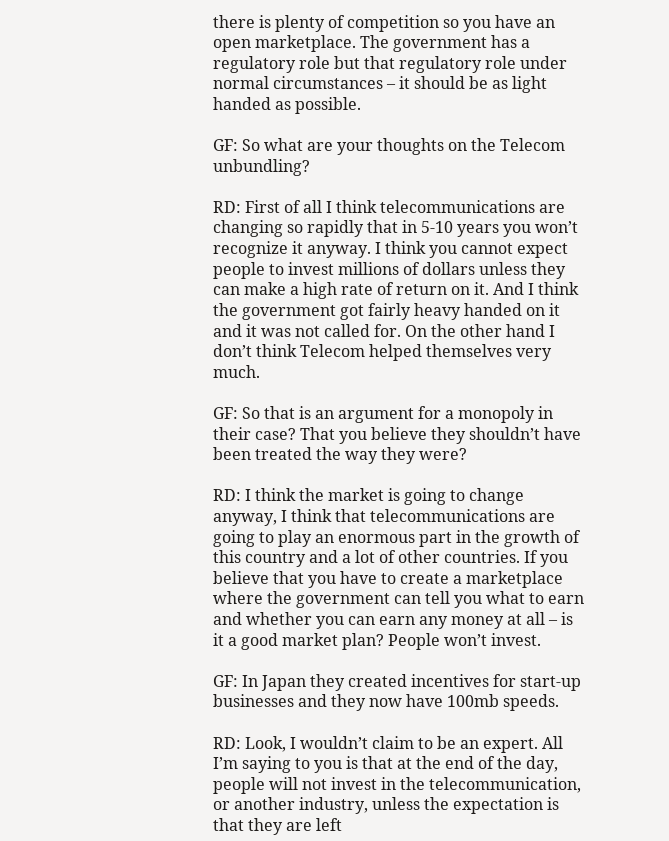there is plenty of competition so you have an open marketplace. The government has a regulatory role but that regulatory role under normal circumstances – it should be as light handed as possible.

GF: So what are your thoughts on the Telecom unbundling?

RD: First of all I think telecommunications are changing so rapidly that in 5-10 years you won’t recognize it anyway. I think you cannot expect people to invest millions of dollars unless they can make a high rate of return on it. And I think the government got fairly heavy handed on it and it was not called for. On the other hand I don’t think Telecom helped themselves very much.

GF: So that is an argument for a monopoly in their case? That you believe they shouldn’t have been treated the way they were?

RD: I think the market is going to change anyway, I think that telecommunications are going to play an enormous part in the growth of this country and a lot of other countries. If you believe that you have to create a marketplace where the government can tell you what to earn and whether you can earn any money at all – is it a good market plan? People won’t invest.

GF: In Japan they created incentives for start-up businesses and they now have 100mb speeds.

RD: Look, I wouldn’t claim to be an expert. All I’m saying to you is that at the end of the day, people will not invest in the telecommunication, or another industry, unless the expectation is that they are left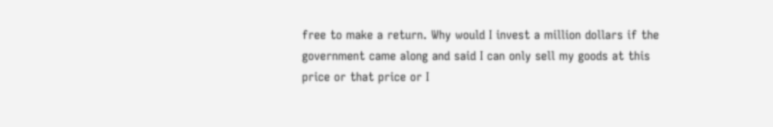free to make a return. Why would I invest a million dollars if the government came along and said I can only sell my goods at this price or that price or I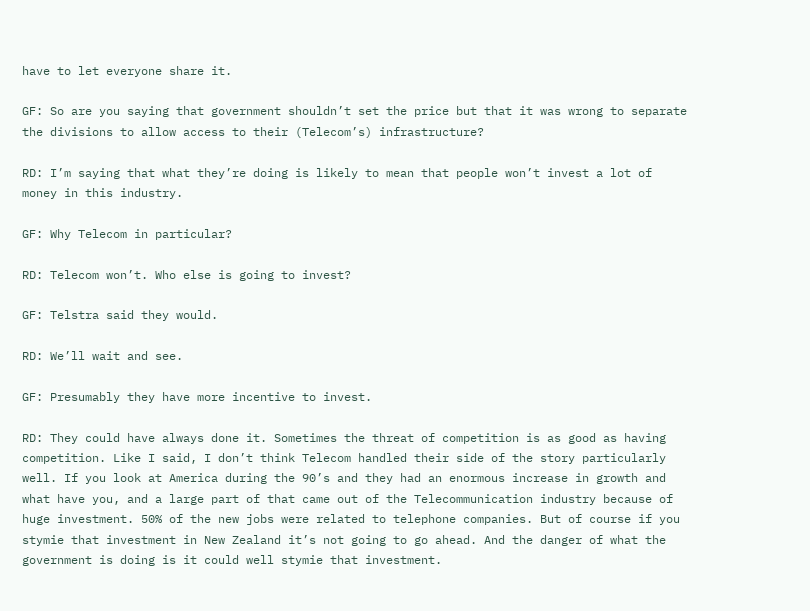have to let everyone share it.

GF: So are you saying that government shouldn’t set the price but that it was wrong to separate the divisions to allow access to their (Telecom’s) infrastructure?

RD: I’m saying that what they’re doing is likely to mean that people won’t invest a lot of money in this industry.

GF: Why Telecom in particular?

RD: Telecom won’t. Who else is going to invest?

GF: Telstra said they would.

RD: We’ll wait and see.

GF: Presumably they have more incentive to invest.

RD: They could have always done it. Sometimes the threat of competition is as good as having competition. Like I said, I don’t think Telecom handled their side of the story particularly well. If you look at America during the 90’s and they had an enormous increase in growth and what have you, and a large part of that came out of the Telecommunication industry because of huge investment. 50% of the new jobs were related to telephone companies. But of course if you stymie that investment in New Zealand it’s not going to go ahead. And the danger of what the government is doing is it could well stymie that investment.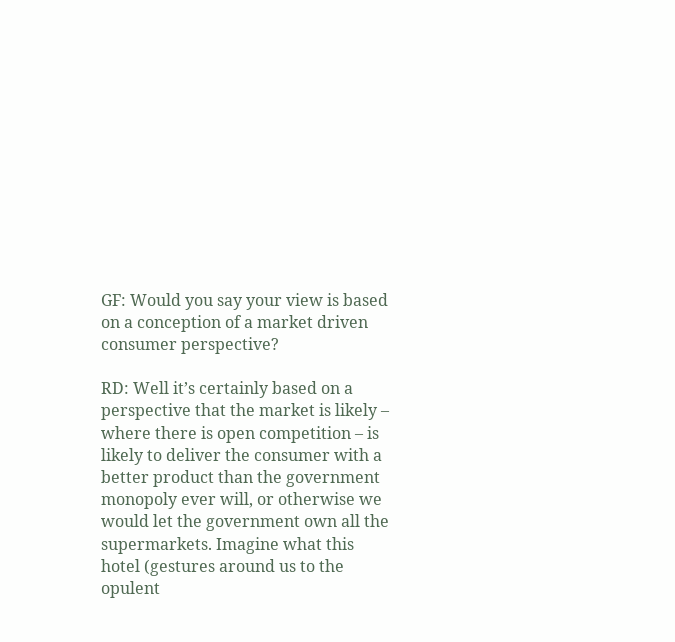GF: Would you say your view is based on a conception of a market driven consumer perspective?

RD: Well it’s certainly based on a perspective that the market is likely – where there is open competition – is likely to deliver the consumer with a better product than the government monopoly ever will, or otherwise we would let the government own all the supermarkets. Imagine what this hotel (gestures around us to the opulent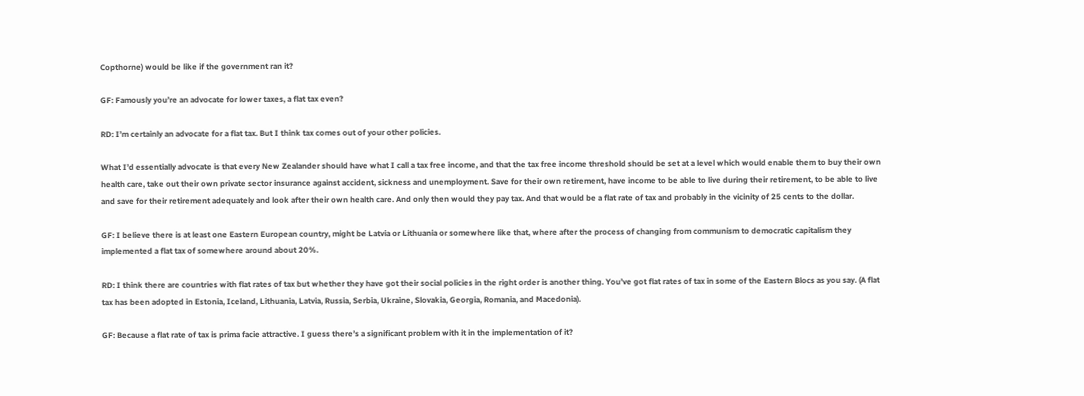Copthorne) would be like if the government ran it?

GF: Famously you’re an advocate for lower taxes, a flat tax even?

RD: I’m certainly an advocate for a flat tax. But I think tax comes out of your other policies.

What I’d essentially advocate is that every New Zealander should have what I call a tax free income, and that the tax free income threshold should be set at a level which would enable them to buy their own health care, take out their own private sector insurance against accident, sickness and unemployment. Save for their own retirement, have income to be able to live during their retirement, to be able to live and save for their retirement adequately and look after their own health care. And only then would they pay tax. And that would be a flat rate of tax and probably in the vicinity of 25 cents to the dollar.

GF: I believe there is at least one Eastern European country, might be Latvia or Lithuania or somewhere like that, where after the process of changing from communism to democratic capitalism they implemented a flat tax of somewhere around about 20%.

RD: I think there are countries with flat rates of tax but whether they have got their social policies in the right order is another thing. You’ve got flat rates of tax in some of the Eastern Blocs as you say. (A flat tax has been adopted in Estonia, Iceland, Lithuania, Latvia, Russia, Serbia, Ukraine, Slovakia, Georgia, Romania, and Macedonia).

GF: Because a flat rate of tax is prima facie attractive. I guess there’s a significant problem with it in the implementation of it?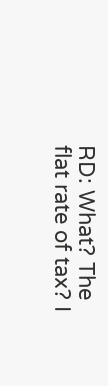RD: What? The flat rate of tax? I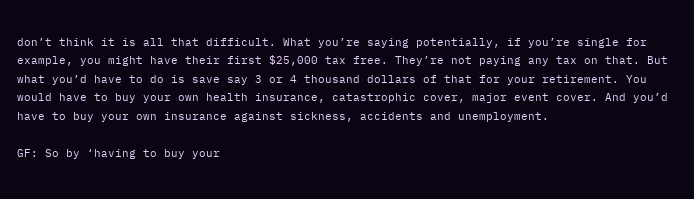don’t think it is all that difficult. What you’re saying potentially, if you’re single for example, you might have their first $25,000 tax free. They’re not paying any tax on that. But what you’d have to do is save say 3 or 4 thousand dollars of that for your retirement. You would have to buy your own health insurance, catastrophic cover, major event cover. And you’d have to buy your own insurance against sickness, accidents and unemployment.

GF: So by ‘having to buy your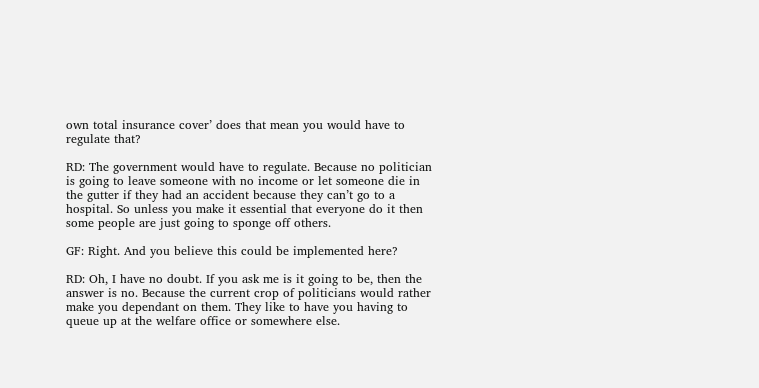own total insurance cover’ does that mean you would have to regulate that?

RD: The government would have to regulate. Because no politician is going to leave someone with no income or let someone die in the gutter if they had an accident because they can’t go to a hospital. So unless you make it essential that everyone do it then some people are just going to sponge off others.

GF: Right. And you believe this could be implemented here?

RD: Oh, I have no doubt. If you ask me is it going to be, then the answer is no. Because the current crop of politicians would rather make you dependant on them. They like to have you having to queue up at the welfare office or somewhere else.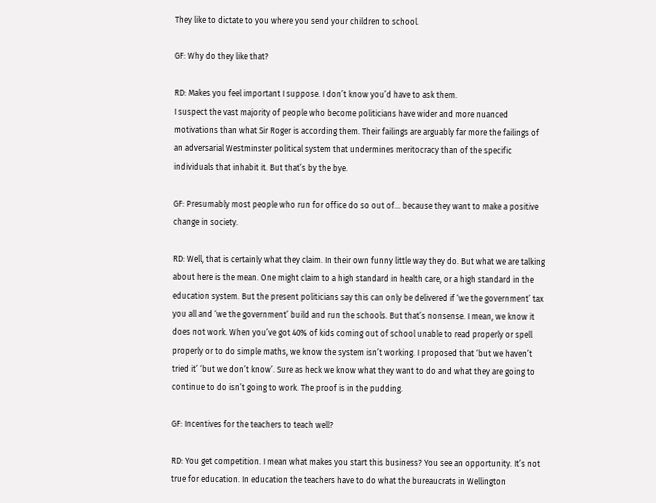They like to dictate to you where you send your children to school.

GF: Why do they like that?

RD: Makes you feel important I suppose. I don’t know you’d have to ask them.
I suspect the vast majority of people who become politicians have wider and more nuanced motivations than what Sir Roger is according them. Their failings are arguably far more the failings of an adversarial Westminster political system that undermines meritocracy than of the specific individuals that inhabit it. But that’s by the bye.

GF: Presumably most people who run for office do so out of… because they want to make a positive change in society.

RD: Well, that is certainly what they claim. In their own funny little way they do. But what we are talking about here is the mean. One might claim to a high standard in health care, or a high standard in the education system. But the present politicians say this can only be delivered if ‘we the government’ tax you all and ‘we the government’ build and run the schools. But that’s nonsense. I mean, we know it does not work. When you’ve got 40% of kids coming out of school unable to read properly or spell properly or to do simple maths, we know the system isn’t working. I proposed that ‘but we haven’t tried it’ ‘but we don’t know’. Sure as heck we know what they want to do and what they are going to continue to do isn’t going to work. The proof is in the pudding.

GF: Incentives for the teachers to teach well?

RD: You get competition. I mean what makes you start this business? You see an opportunity. It’s not true for education. In education the teachers have to do what the bureaucrats in Wellington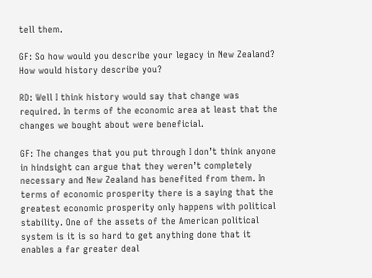tell them.

GF: So how would you describe your legacy in New Zealand? How would history describe you?

RD: Well I think history would say that change was required. In terms of the economic area at least that the changes we bought about were beneficial.

GF: The changes that you put through I don’t think anyone in hindsight can argue that they weren’t completely necessary and New Zealand has benefited from them. In terms of economic prosperity there is a saying that the greatest economic prosperity only happens with political stability. One of the assets of the American political system is it is so hard to get anything done that it enables a far greater deal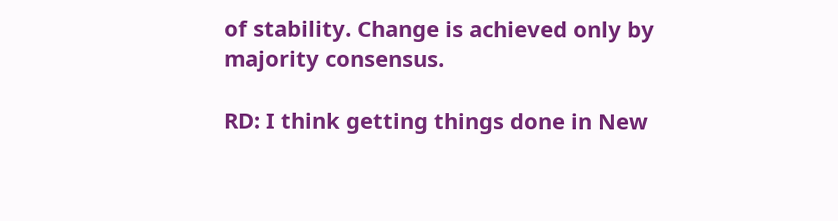of stability. Change is achieved only by majority consensus.

RD: I think getting things done in New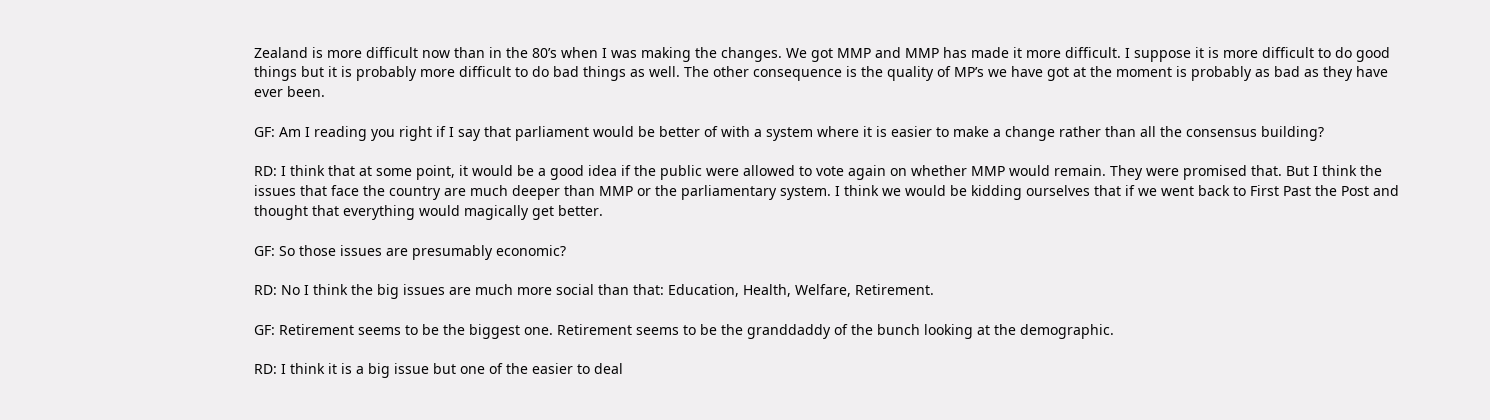Zealand is more difficult now than in the 80’s when I was making the changes. We got MMP and MMP has made it more difficult. I suppose it is more difficult to do good things but it is probably more difficult to do bad things as well. The other consequence is the quality of MP’s we have got at the moment is probably as bad as they have ever been.

GF: Am I reading you right if I say that parliament would be better of with a system where it is easier to make a change rather than all the consensus building?

RD: I think that at some point, it would be a good idea if the public were allowed to vote again on whether MMP would remain. They were promised that. But I think the issues that face the country are much deeper than MMP or the parliamentary system. I think we would be kidding ourselves that if we went back to First Past the Post and thought that everything would magically get better.

GF: So those issues are presumably economic?

RD: No I think the big issues are much more social than that: Education, Health, Welfare, Retirement.

GF: Retirement seems to be the biggest one. Retirement seems to be the granddaddy of the bunch looking at the demographic.

RD: I think it is a big issue but one of the easier to deal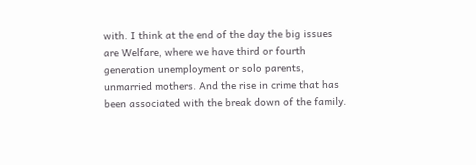with. I think at the end of the day the big issues are Welfare, where we have third or fourth generation unemployment or solo parents, unmarried mothers. And the rise in crime that has been associated with the break down of the family.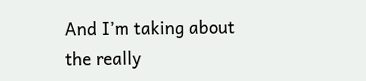And I’m taking about the really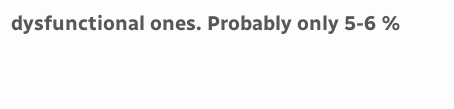dysfunctional ones. Probably only 5-6 %